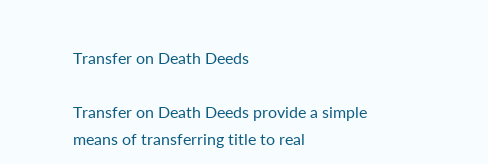Transfer on Death Deeds

Transfer on Death Deeds provide a simple means of transferring title to real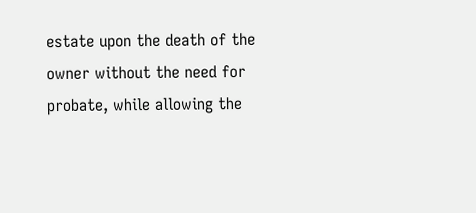estate upon the death of the owner without the need for probate, while allowing the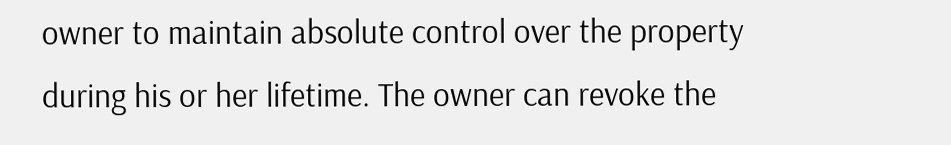owner to maintain absolute control over the property during his or her lifetime. The owner can revoke the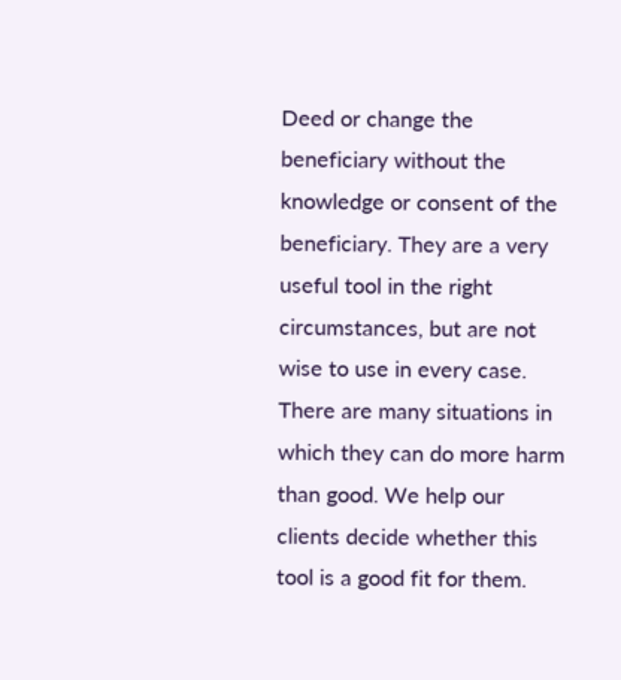Deed or change the beneficiary without the knowledge or consent of the beneficiary. They are a very useful tool in the right circumstances, but are not wise to use in every case. There are many situations in which they can do more harm than good. We help our clients decide whether this tool is a good fit for them.